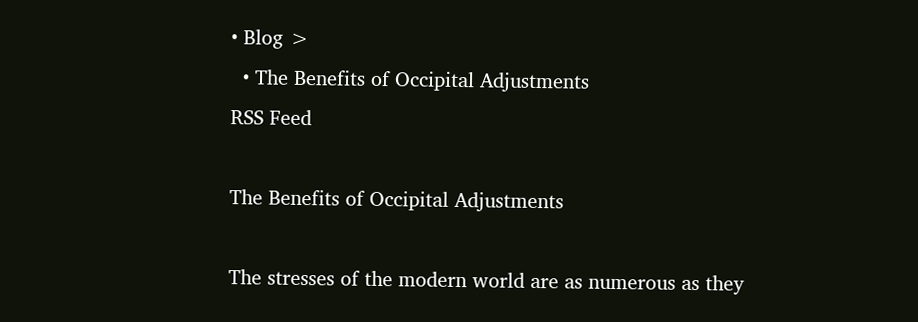• Blog >
  • The Benefits of Occipital Adjustments
RSS Feed

The Benefits of Occipital Adjustments

The stresses of the modern world are as numerous as they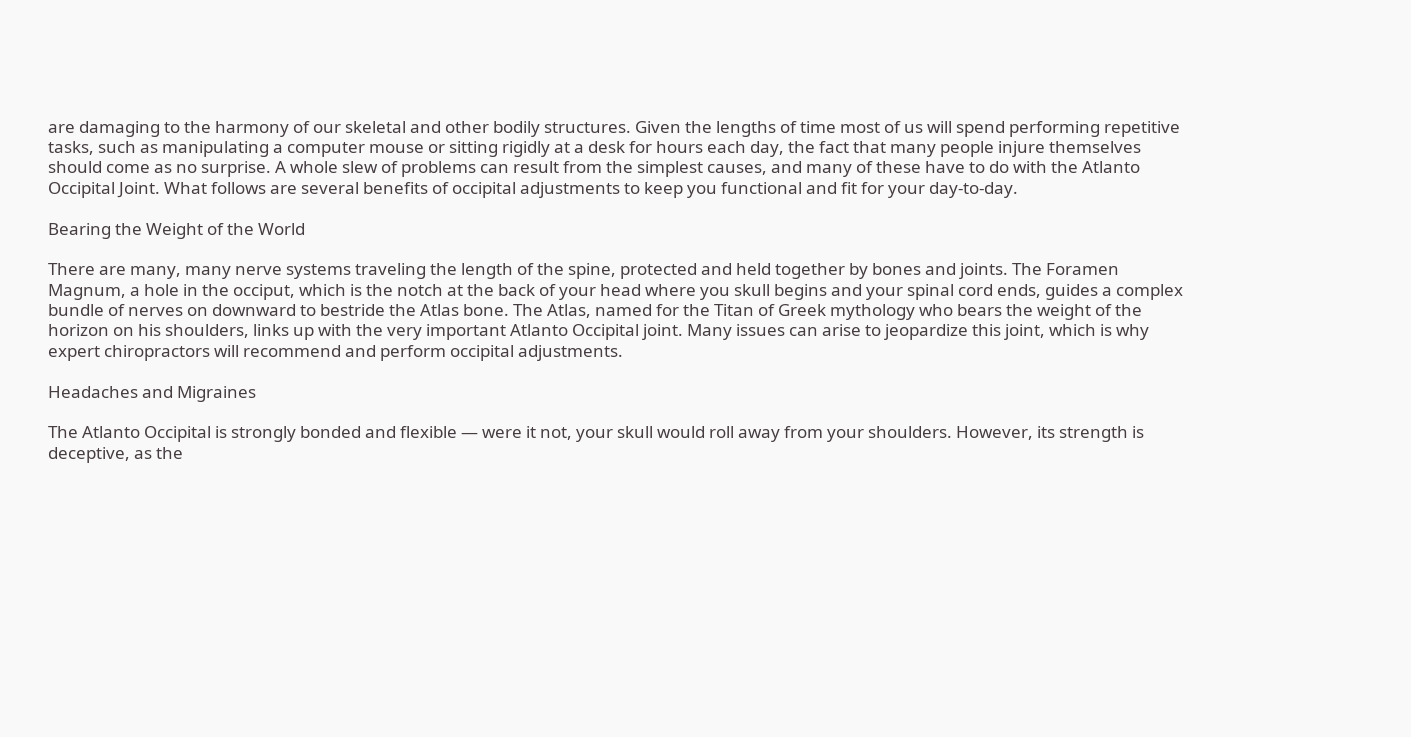are damaging to the harmony of our skeletal and other bodily structures. Given the lengths of time most of us will spend performing repetitive tasks, such as manipulating a computer mouse or sitting rigidly at a desk for hours each day, the fact that many people injure themselves should come as no surprise. A whole slew of problems can result from the simplest causes, and many of these have to do with the Atlanto Occipital Joint. What follows are several benefits of occipital adjustments to keep you functional and fit for your day-to-day.

Bearing the Weight of the World

There are many, many nerve systems traveling the length of the spine, protected and held together by bones and joints. The Foramen Magnum, a hole in the occiput, which is the notch at the back of your head where you skull begins and your spinal cord ends, guides a complex bundle of nerves on downward to bestride the Atlas bone. The Atlas, named for the Titan of Greek mythology who bears the weight of the horizon on his shoulders, links up with the very important Atlanto Occipital joint. Many issues can arise to jeopardize this joint, which is why expert chiropractors will recommend and perform occipital adjustments.

Headaches and Migraines

The Atlanto Occipital is strongly bonded and flexible — were it not, your skull would roll away from your shoulders. However, its strength is deceptive, as the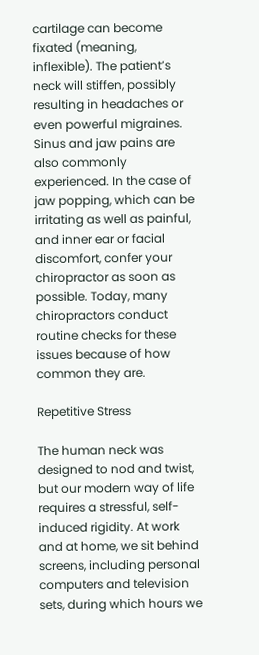cartilage can become fixated (meaning, inflexible). The patient’s neck will stiffen, possibly resulting in headaches or even powerful migraines. Sinus and jaw pains are also commonly experienced. In the case of jaw popping, which can be irritating as well as painful, and inner ear or facial discomfort, confer your chiropractor as soon as possible. Today, many chiropractors conduct routine checks for these issues because of how common they are.

Repetitive Stress

The human neck was designed to nod and twist, but our modern way of life requires a stressful, self-induced rigidity. At work and at home, we sit behind screens, including personal computers and television sets, during which hours we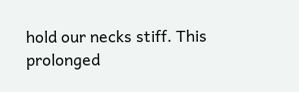hold our necks stiff. This prolonged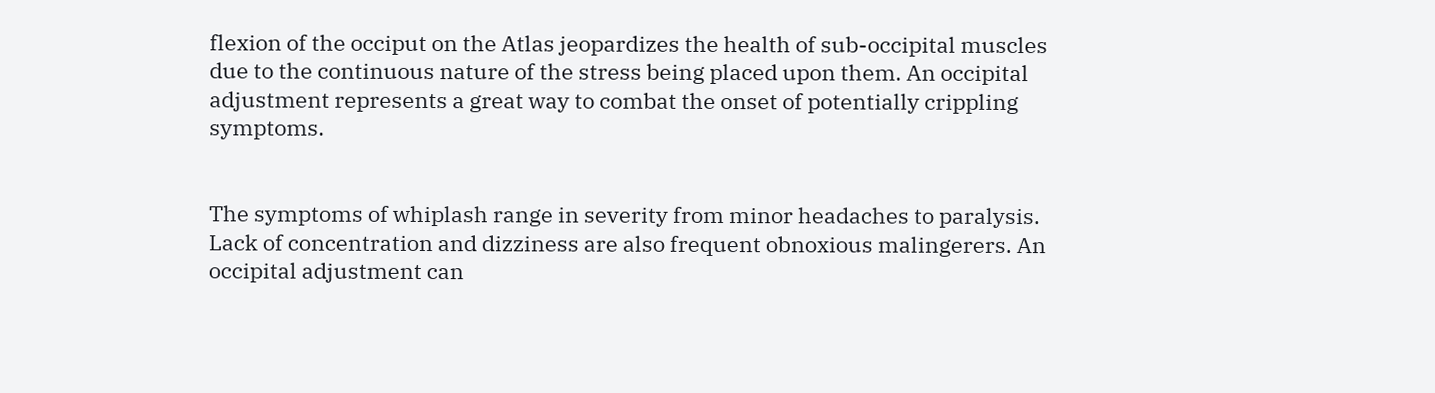flexion of the occiput on the Atlas jeopardizes the health of sub-occipital muscles due to the continuous nature of the stress being placed upon them. An occipital adjustment represents a great way to combat the onset of potentially crippling symptoms.


The symptoms of whiplash range in severity from minor headaches to paralysis. Lack of concentration and dizziness are also frequent obnoxious malingerers. An occipital adjustment can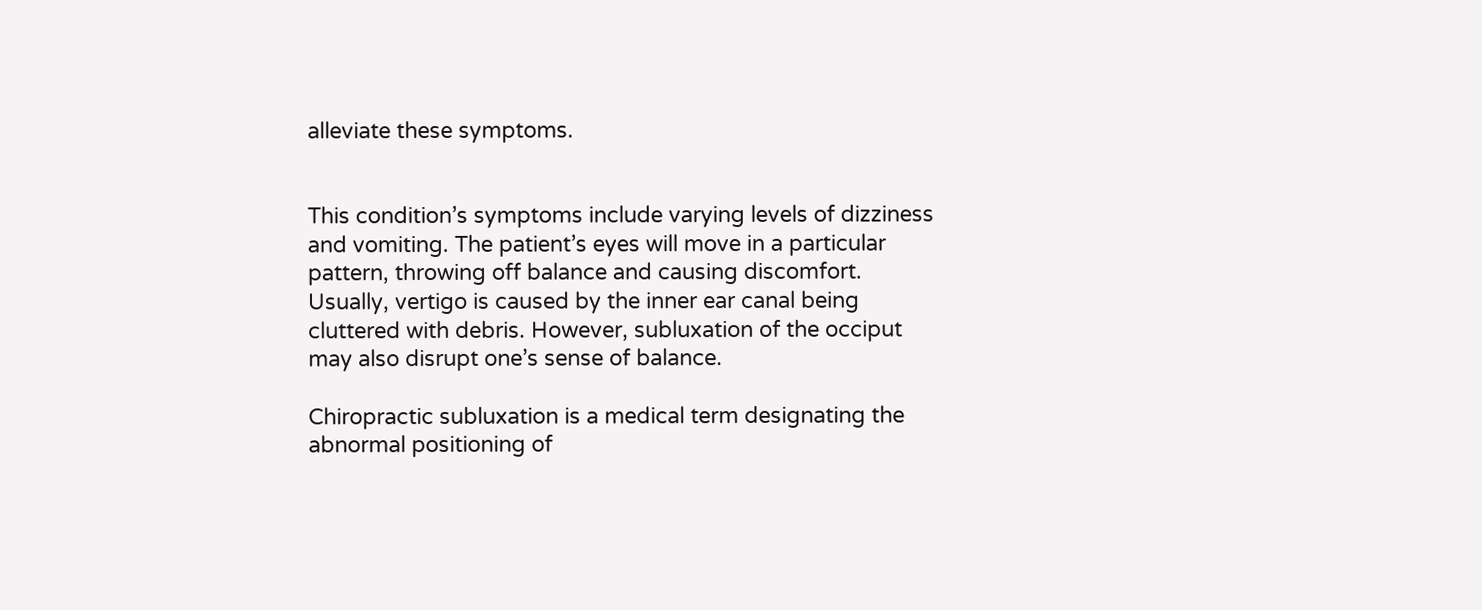alleviate these symptoms.


This condition’s symptoms include varying levels of dizziness and vomiting. The patient’s eyes will move in a particular pattern, throwing off balance and causing discomfort. Usually, vertigo is caused by the inner ear canal being cluttered with debris. However, subluxation of the occiput may also disrupt one’s sense of balance.

Chiropractic subluxation is a medical term designating the abnormal positioning of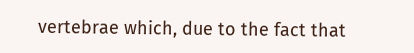vertebrae which, due to the fact that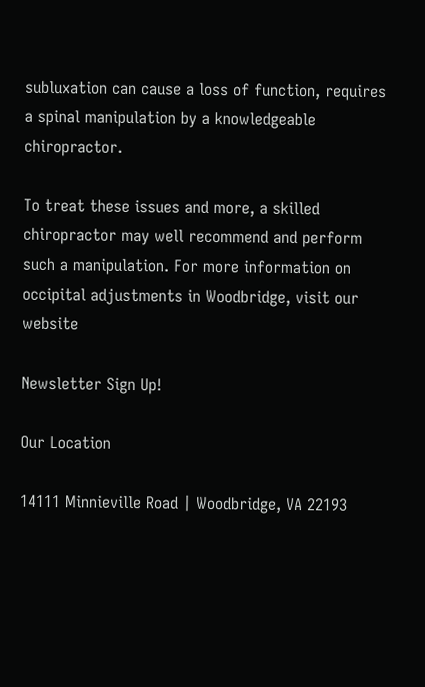subluxation can cause a loss of function, requires a spinal manipulation by a knowledgeable chiropractor.

To treat these issues and more, a skilled chiropractor may well recommend and perform such a manipulation. For more information on occipital adjustments in Woodbridge, visit our website

Newsletter Sign Up!

Our Location

14111 Minnieville Road | Woodbridge, VA 22193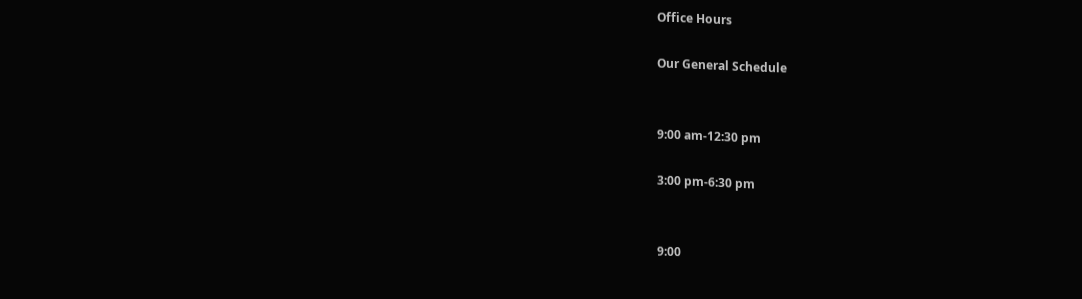Office Hours

Our General Schedule


9:00 am-12:30 pm

3:00 pm-6:30 pm


9:00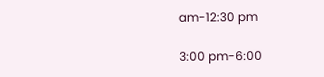am-12:30 pm

3:00 pm-6:00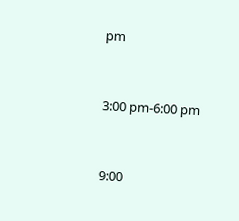pm


3:00 pm-6:00 pm


9:00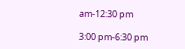am-12:30 pm

3:00 pm-6:30 pm